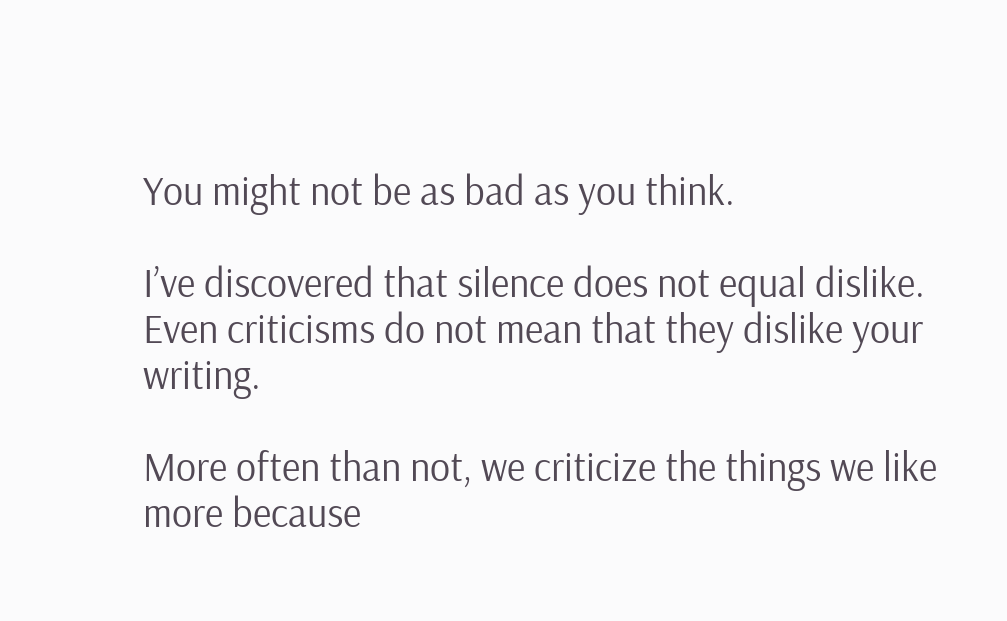You might not be as bad as you think.

I’ve discovered that silence does not equal dislike. Even criticisms do not mean that they dislike your writing.

More often than not, we criticize the things we like more because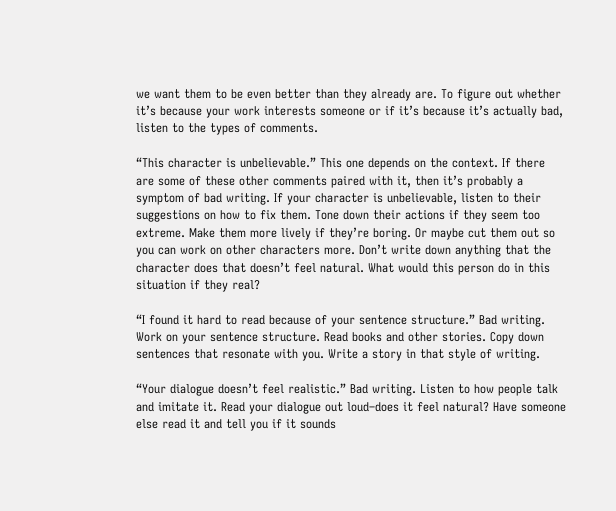we want them to be even better than they already are. To figure out whether it’s because your work interests someone or if it’s because it’s actually bad, listen to the types of comments.

“This character is unbelievable.” This one depends on the context. If there are some of these other comments paired with it, then it’s probably a symptom of bad writing. If your character is unbelievable, listen to their suggestions on how to fix them. Tone down their actions if they seem too extreme. Make them more lively if they’re boring. Or maybe cut them out so you can work on other characters more. Don’t write down anything that the character does that doesn’t feel natural. What would this person do in this situation if they real?

“I found it hard to read because of your sentence structure.” Bad writing. Work on your sentence structure. Read books and other stories. Copy down sentences that resonate with you. Write a story in that style of writing.

“Your dialogue doesn’t feel realistic.” Bad writing. Listen to how people talk and imitate it. Read your dialogue out loud–does it feel natural? Have someone else read it and tell you if it sounds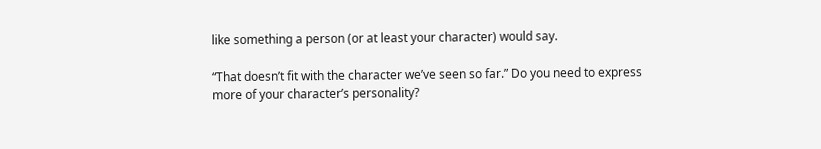like something a person (or at least your character) would say.

“That doesn’t fit with the character we’ve seen so far.” Do you need to express more of your character’s personality?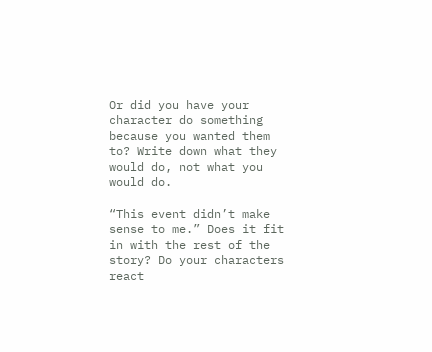Or did you have your character do something because you wanted them to? Write down what they would do, not what you would do.

“This event didn’t make sense to me.” Does it fit in with the rest of the story? Do your characters react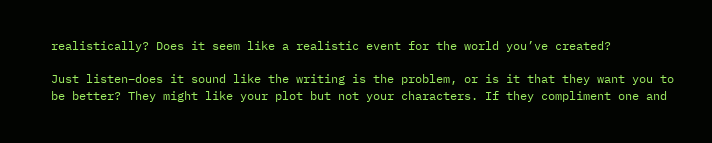realistically? Does it seem like a realistic event for the world you’ve created?

Just listen–does it sound like the writing is the problem, or is it that they want you to be better? They might like your plot but not your characters. If they compliment one and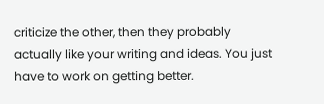criticize the other, then they probably actually like your writing and ideas. You just have to work on getting better.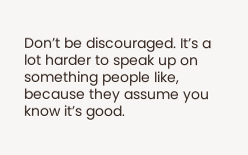Don’t be discouraged. It’s a lot harder to speak up on something people like, because they assume you know it’s good.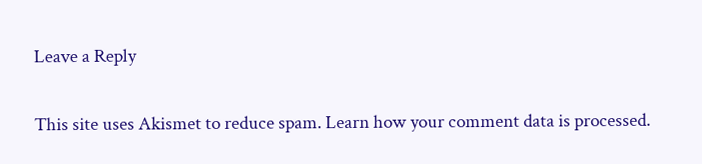Leave a Reply

This site uses Akismet to reduce spam. Learn how your comment data is processed.